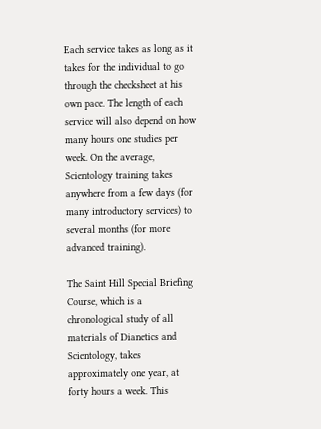Each service takes as long as it takes for the individual to go through the checksheet at his own pace. The length of each service will also depend on how many hours one studies per week. On the average, Scientology training takes anywhere from a few days (for many introductory services) to several months (for more advanced training).

The Saint Hill Special Briefing Course, which is a chronological study of all materials of Dianetics and Scientology, takes approximately one year, at forty hours a week. This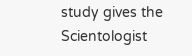study gives the Scientologist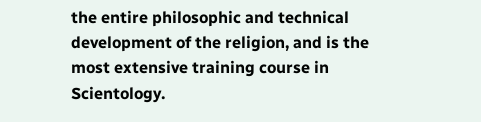the entire philosophic and technical development of the religion, and is the most extensive training course in Scientology.